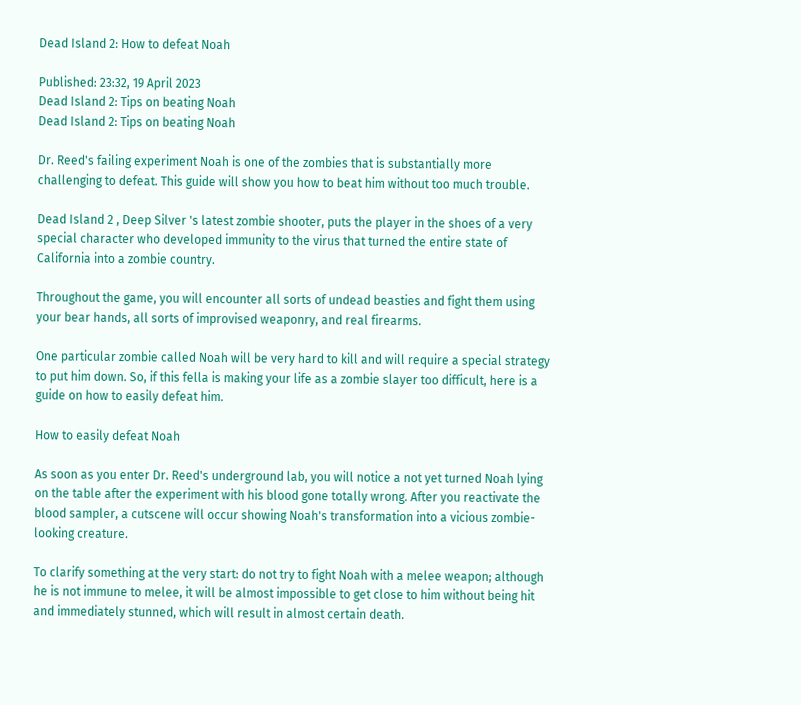Dead Island 2: How to defeat Noah

Published: 23:32, 19 April 2023
Dead Island 2: Tips on beating Noah
Dead Island 2: Tips on beating Noah

Dr. Reed's failing experiment Noah is one of the zombies that is substantially more challenging to defeat. This guide will show you how to beat him without too much trouble.

Dead Island 2 , Deep Silver 's latest zombie shooter, puts the player in the shoes of a very special character who developed immunity to the virus that turned the entire state of California into a zombie country.

Throughout the game, you will encounter all sorts of undead beasties and fight them using your bear hands, all sorts of improvised weaponry, and real firearms.

One particular zombie called Noah will be very hard to kill and will require a special strategy to put him down. So, if this fella is making your life as a zombie slayer too difficult, here is a guide on how to easily defeat him.

How to easily defeat Noah

As soon as you enter Dr. Reed's underground lab, you will notice a not yet turned Noah lying on the table after the experiment with his blood gone totally wrong. After you reactivate the blood sampler, a cutscene will occur showing Noah's transformation into a vicious zombie-looking creature.

To clarify something at the very start: do not try to fight Noah with a melee weapon; although he is not immune to melee, it will be almost impossible to get close to him without being hit and immediately stunned, which will result in almost certain death.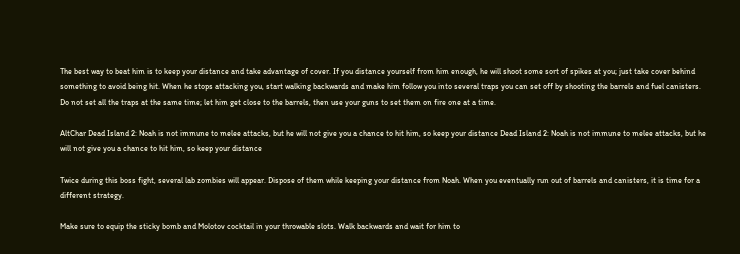The best way to beat him is to keep your distance and take advantage of cover. If you distance yourself from him enough, he will shoot some sort of spikes at you; just take cover behind something to avoid being hit. When he stops attacking you, start walking backwards and make him follow you into several traps you can set off by shooting the barrels and fuel canisters. Do not set all the traps at the same time; let him get close to the barrels, then use your guns to set them on fire one at a time.

AltChar Dead Island 2: Noah is not immune to melee attacks, but he will not give you a chance to hit him, so keep your distance Dead Island 2: Noah is not immune to melee attacks, but he will not give you a chance to hit him, so keep your distance

Twice during this boss fight, several lab zombies will appear. Dispose of them while keeping your distance from Noah. When you eventually run out of barrels and canisters, it is time for a different strategy.

Make sure to equip the sticky bomb and Molotov cocktail in your throwable slots. Walk backwards and wait for him to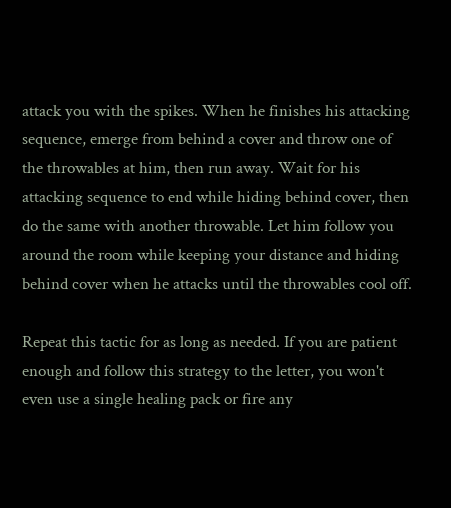attack you with the spikes. When he finishes his attacking sequence, emerge from behind a cover and throw one of the throwables at him, then run away. Wait for his attacking sequence to end while hiding behind cover, then do the same with another throwable. Let him follow you around the room while keeping your distance and hiding behind cover when he attacks until the throwables cool off.

Repeat this tactic for as long as needed. If you are patient enough and follow this strategy to the letter, you won't even use a single healing pack or fire any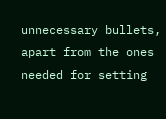unnecessary bullets, apart from the ones needed for setting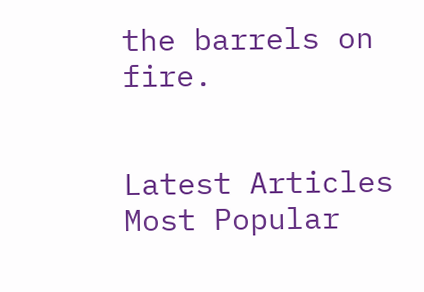the barrels on fire.


Latest Articles
Most Popular